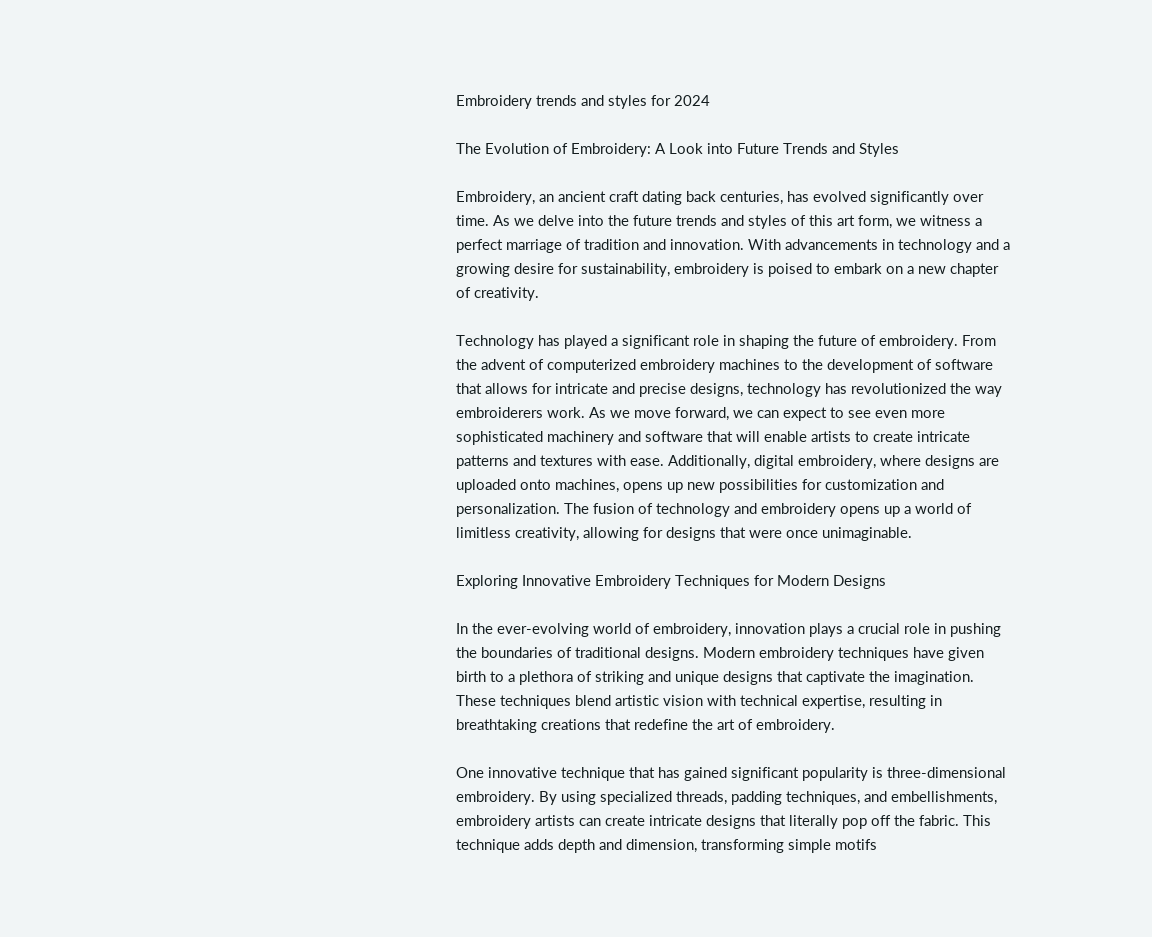Embroidery trends and styles for 2024

The Evolution of Embroidery: A Look into Future Trends and Styles

Embroidery, an ancient craft dating back centuries, has evolved significantly over time. As we delve into the future trends and styles of this art form, we witness a perfect marriage of tradition and innovation. With advancements in technology and a growing desire for sustainability, embroidery is poised to embark on a new chapter of creativity.

Technology has played a significant role in shaping the future of embroidery. From the advent of computerized embroidery machines to the development of software that allows for intricate and precise designs, technology has revolutionized the way embroiderers work. As we move forward, we can expect to see even more sophisticated machinery and software that will enable artists to create intricate patterns and textures with ease. Additionally, digital embroidery, where designs are uploaded onto machines, opens up new possibilities for customization and personalization. The fusion of technology and embroidery opens up a world of limitless creativity, allowing for designs that were once unimaginable.

Exploring Innovative Embroidery Techniques for Modern Designs

In the ever-evolving world of embroidery, innovation plays a crucial role in pushing the boundaries of traditional designs. Modern embroidery techniques have given birth to a plethora of striking and unique designs that captivate the imagination. These techniques blend artistic vision with technical expertise, resulting in breathtaking creations that redefine the art of embroidery.

One innovative technique that has gained significant popularity is three-dimensional embroidery. By using specialized threads, padding techniques, and embellishments, embroidery artists can create intricate designs that literally pop off the fabric. This technique adds depth and dimension, transforming simple motifs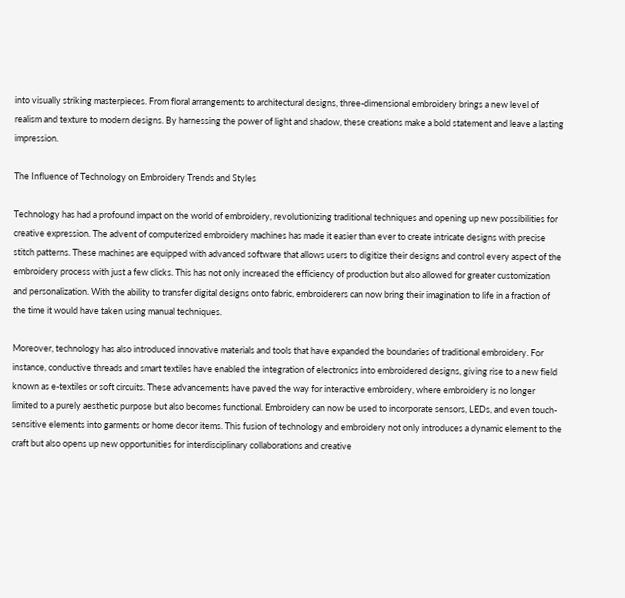into visually striking masterpieces. From floral arrangements to architectural designs, three-dimensional embroidery brings a new level of realism and texture to modern designs. By harnessing the power of light and shadow, these creations make a bold statement and leave a lasting impression.

The Influence of Technology on Embroidery Trends and Styles

Technology has had a profound impact on the world of embroidery, revolutionizing traditional techniques and opening up new possibilities for creative expression. The advent of computerized embroidery machines has made it easier than ever to create intricate designs with precise stitch patterns. These machines are equipped with advanced software that allows users to digitize their designs and control every aspect of the embroidery process with just a few clicks. This has not only increased the efficiency of production but also allowed for greater customization and personalization. With the ability to transfer digital designs onto fabric, embroiderers can now bring their imagination to life in a fraction of the time it would have taken using manual techniques.

Moreover, technology has also introduced innovative materials and tools that have expanded the boundaries of traditional embroidery. For instance, conductive threads and smart textiles have enabled the integration of electronics into embroidered designs, giving rise to a new field known as e-textiles or soft circuits. These advancements have paved the way for interactive embroidery, where embroidery is no longer limited to a purely aesthetic purpose but also becomes functional. Embroidery can now be used to incorporate sensors, LEDs, and even touch-sensitive elements into garments or home decor items. This fusion of technology and embroidery not only introduces a dynamic element to the craft but also opens up new opportunities for interdisciplinary collaborations and creative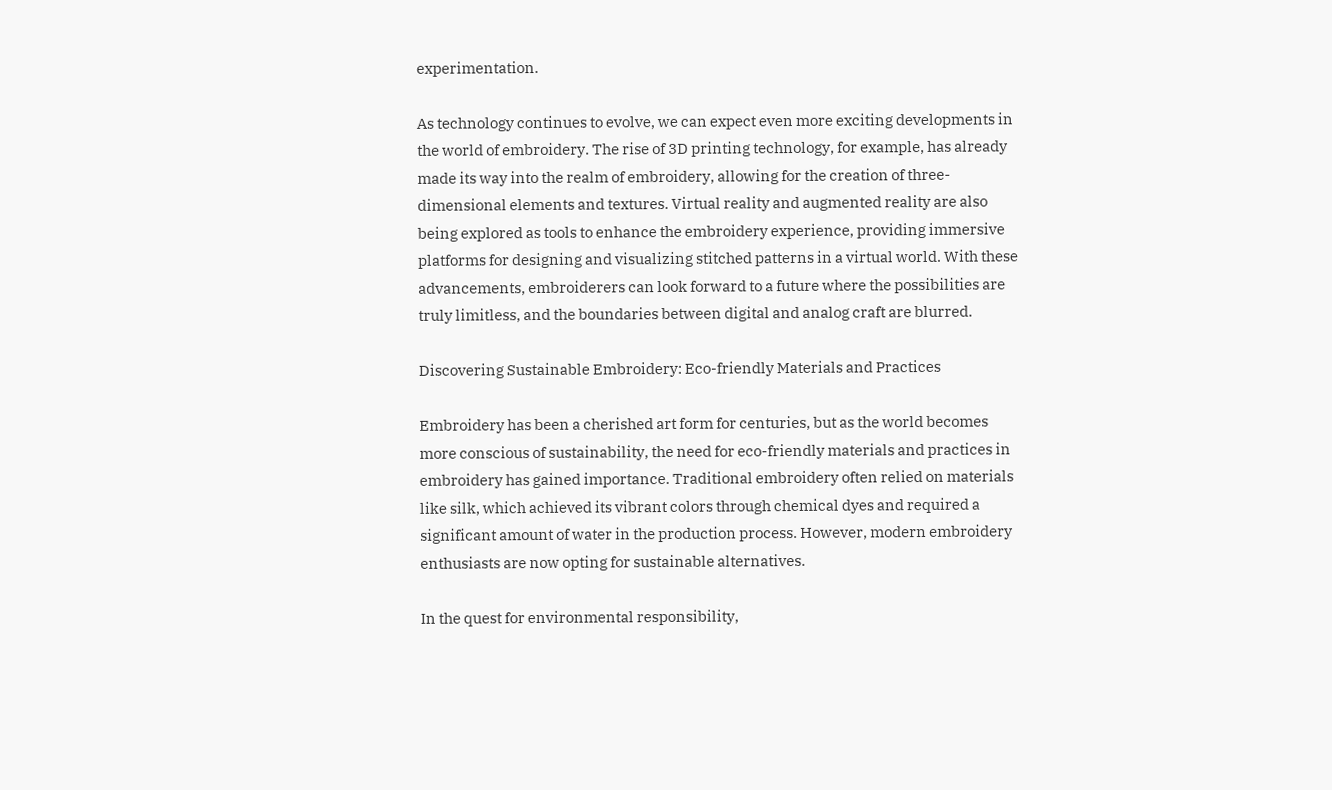experimentation.

As technology continues to evolve, we can expect even more exciting developments in the world of embroidery. The rise of 3D printing technology, for example, has already made its way into the realm of embroidery, allowing for the creation of three-dimensional elements and textures. Virtual reality and augmented reality are also being explored as tools to enhance the embroidery experience, providing immersive platforms for designing and visualizing stitched patterns in a virtual world. With these advancements, embroiderers can look forward to a future where the possibilities are truly limitless, and the boundaries between digital and analog craft are blurred.

Discovering Sustainable Embroidery: Eco-friendly Materials and Practices

Embroidery has been a cherished art form for centuries, but as the world becomes more conscious of sustainability, the need for eco-friendly materials and practices in embroidery has gained importance. Traditional embroidery often relied on materials like silk, which achieved its vibrant colors through chemical dyes and required a significant amount of water in the production process. However, modern embroidery enthusiasts are now opting for sustainable alternatives.

In the quest for environmental responsibility,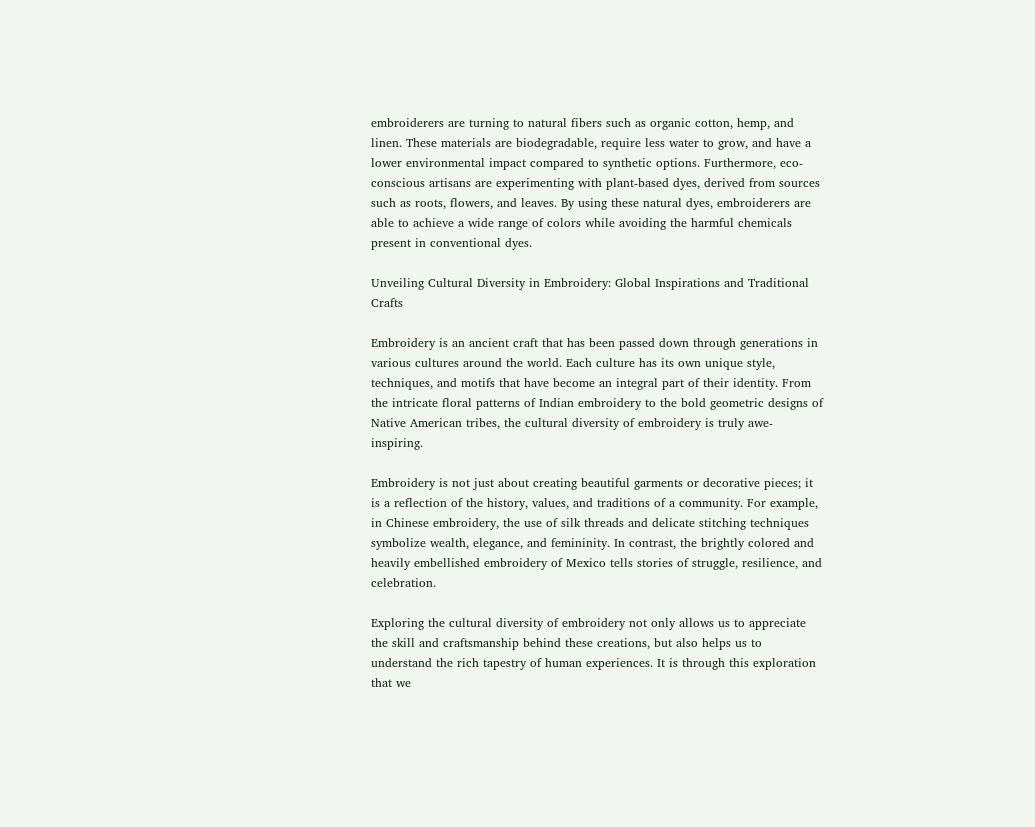embroiderers are turning to natural fibers such as organic cotton, hemp, and linen. These materials are biodegradable, require less water to grow, and have a lower environmental impact compared to synthetic options. Furthermore, eco-conscious artisans are experimenting with plant-based dyes, derived from sources such as roots, flowers, and leaves. By using these natural dyes, embroiderers are able to achieve a wide range of colors while avoiding the harmful chemicals present in conventional dyes.

Unveiling Cultural Diversity in Embroidery: Global Inspirations and Traditional Crafts

Embroidery is an ancient craft that has been passed down through generations in various cultures around the world. Each culture has its own unique style, techniques, and motifs that have become an integral part of their identity. From the intricate floral patterns of Indian embroidery to the bold geometric designs of Native American tribes, the cultural diversity of embroidery is truly awe-inspiring.

Embroidery is not just about creating beautiful garments or decorative pieces; it is a reflection of the history, values, and traditions of a community. For example, in Chinese embroidery, the use of silk threads and delicate stitching techniques symbolize wealth, elegance, and femininity. In contrast, the brightly colored and heavily embellished embroidery of Mexico tells stories of struggle, resilience, and celebration.

Exploring the cultural diversity of embroidery not only allows us to appreciate the skill and craftsmanship behind these creations, but also helps us to understand the rich tapestry of human experiences. It is through this exploration that we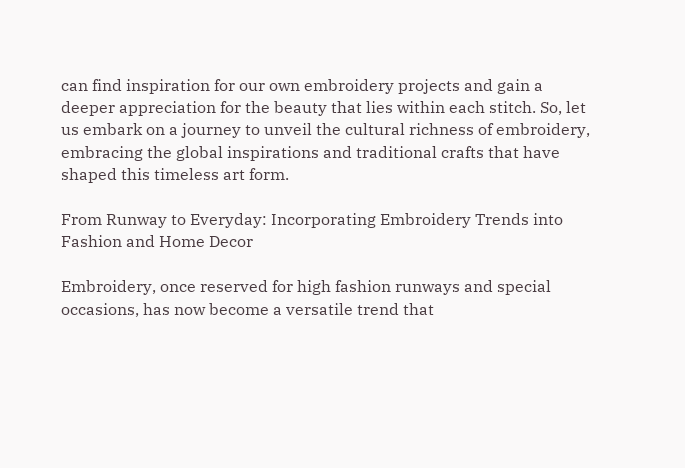can find inspiration for our own embroidery projects and gain a deeper appreciation for the beauty that lies within each stitch. So, let us embark on a journey to unveil the cultural richness of embroidery, embracing the global inspirations and traditional crafts that have shaped this timeless art form.

From Runway to Everyday: Incorporating Embroidery Trends into Fashion and Home Decor

Embroidery, once reserved for high fashion runways and special occasions, has now become a versatile trend that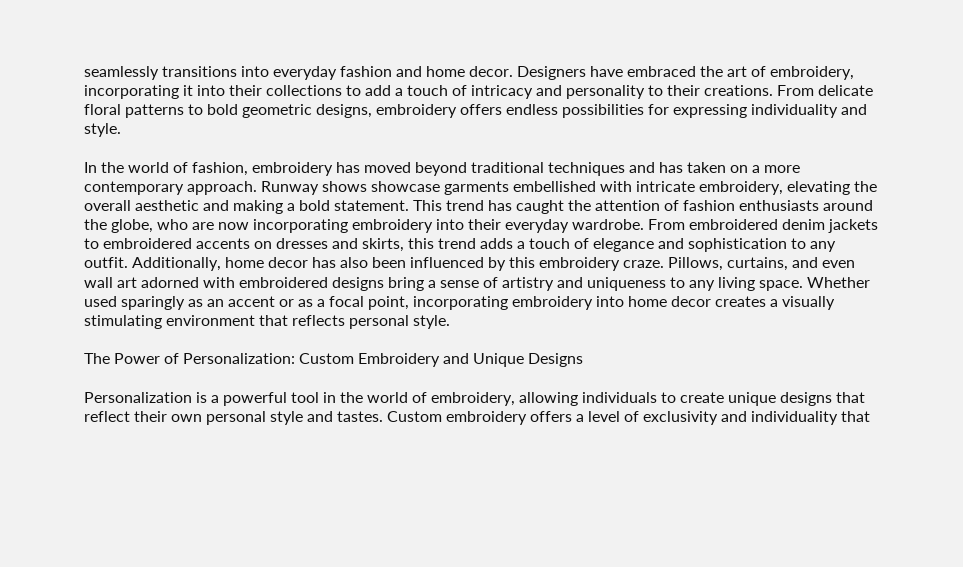seamlessly transitions into everyday fashion and home decor. Designers have embraced the art of embroidery, incorporating it into their collections to add a touch of intricacy and personality to their creations. From delicate floral patterns to bold geometric designs, embroidery offers endless possibilities for expressing individuality and style.

In the world of fashion, embroidery has moved beyond traditional techniques and has taken on a more contemporary approach. Runway shows showcase garments embellished with intricate embroidery, elevating the overall aesthetic and making a bold statement. This trend has caught the attention of fashion enthusiasts around the globe, who are now incorporating embroidery into their everyday wardrobe. From embroidered denim jackets to embroidered accents on dresses and skirts, this trend adds a touch of elegance and sophistication to any outfit. Additionally, home decor has also been influenced by this embroidery craze. Pillows, curtains, and even wall art adorned with embroidered designs bring a sense of artistry and uniqueness to any living space. Whether used sparingly as an accent or as a focal point, incorporating embroidery into home decor creates a visually stimulating environment that reflects personal style.

The Power of Personalization: Custom Embroidery and Unique Designs

Personalization is a powerful tool in the world of embroidery, allowing individuals to create unique designs that reflect their own personal style and tastes. Custom embroidery offers a level of exclusivity and individuality that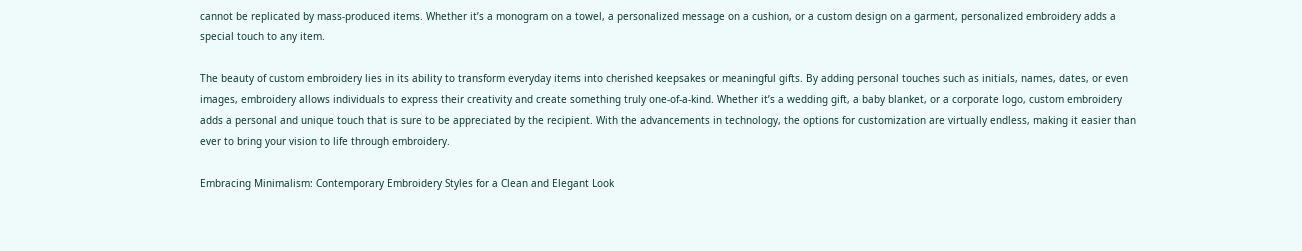cannot be replicated by mass-produced items. Whether it’s a monogram on a towel, a personalized message on a cushion, or a custom design on a garment, personalized embroidery adds a special touch to any item.

The beauty of custom embroidery lies in its ability to transform everyday items into cherished keepsakes or meaningful gifts. By adding personal touches such as initials, names, dates, or even images, embroidery allows individuals to express their creativity and create something truly one-of-a-kind. Whether it’s a wedding gift, a baby blanket, or a corporate logo, custom embroidery adds a personal and unique touch that is sure to be appreciated by the recipient. With the advancements in technology, the options for customization are virtually endless, making it easier than ever to bring your vision to life through embroidery.

Embracing Minimalism: Contemporary Embroidery Styles for a Clean and Elegant Look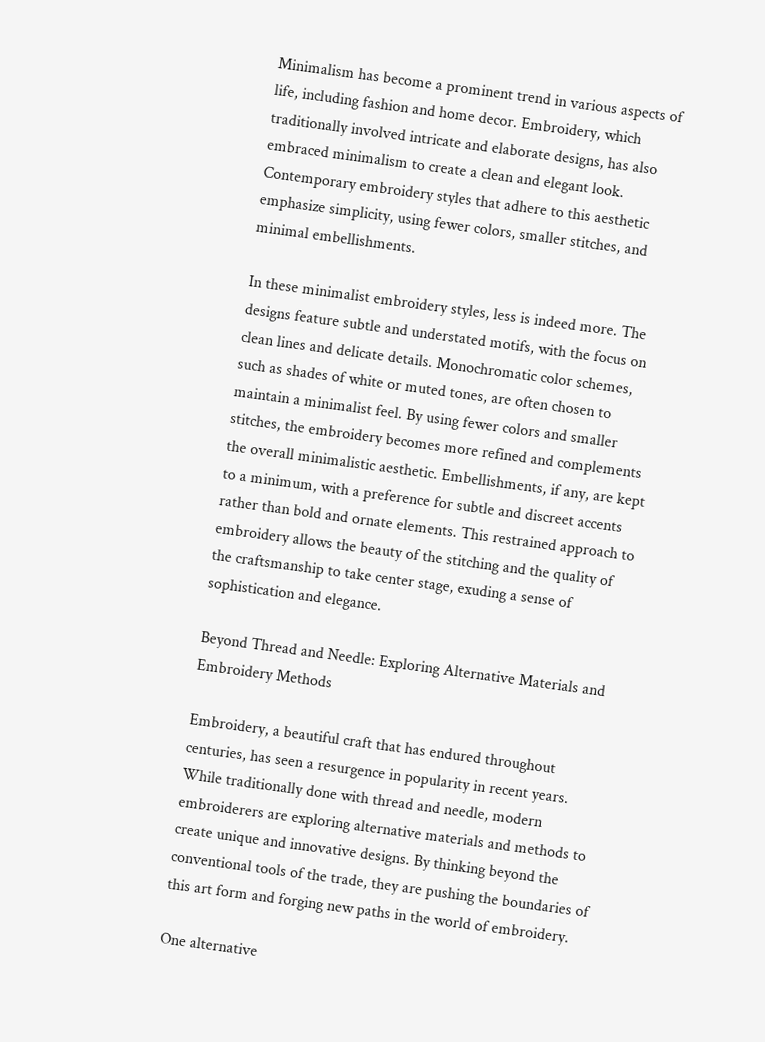Minimalism has become a prominent trend in various aspects of life, including fashion and home decor. Embroidery, which traditionally involved intricate and elaborate designs, has also embraced minimalism to create a clean and elegant look. Contemporary embroidery styles that adhere to this aesthetic emphasize simplicity, using fewer colors, smaller stitches, and minimal embellishments.

In these minimalist embroidery styles, less is indeed more. The designs feature subtle and understated motifs, with the focus on clean lines and delicate details. Monochromatic color schemes, such as shades of white or muted tones, are often chosen to maintain a minimalist feel. By using fewer colors and smaller stitches, the embroidery becomes more refined and complements the overall minimalistic aesthetic. Embellishments, if any, are kept to a minimum, with a preference for subtle and discreet accents rather than bold and ornate elements. This restrained approach to embroidery allows the beauty of the stitching and the quality of the craftsmanship to take center stage, exuding a sense of sophistication and elegance.

Beyond Thread and Needle: Exploring Alternative Materials and Embroidery Methods

Embroidery, a beautiful craft that has endured throughout centuries, has seen a resurgence in popularity in recent years. While traditionally done with thread and needle, modern embroiderers are exploring alternative materials and methods to create unique and innovative designs. By thinking beyond the conventional tools of the trade, they are pushing the boundaries of this art form and forging new paths in the world of embroidery.

One alternative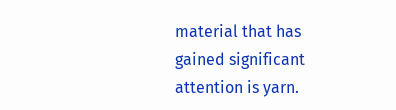material that has gained significant attention is yarn.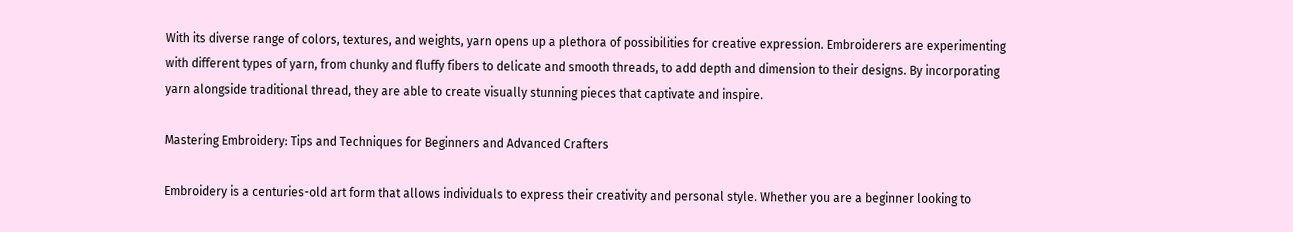With its diverse range of colors, textures, and weights, yarn opens up a plethora of possibilities for creative expression. Embroiderers are experimenting with different types of yarn, from chunky and fluffy fibers to delicate and smooth threads, to add depth and dimension to their designs. By incorporating yarn alongside traditional thread, they are able to create visually stunning pieces that captivate and inspire.

Mastering Embroidery: Tips and Techniques for Beginners and Advanced Crafters

Embroidery is a centuries-old art form that allows individuals to express their creativity and personal style. Whether you are a beginner looking to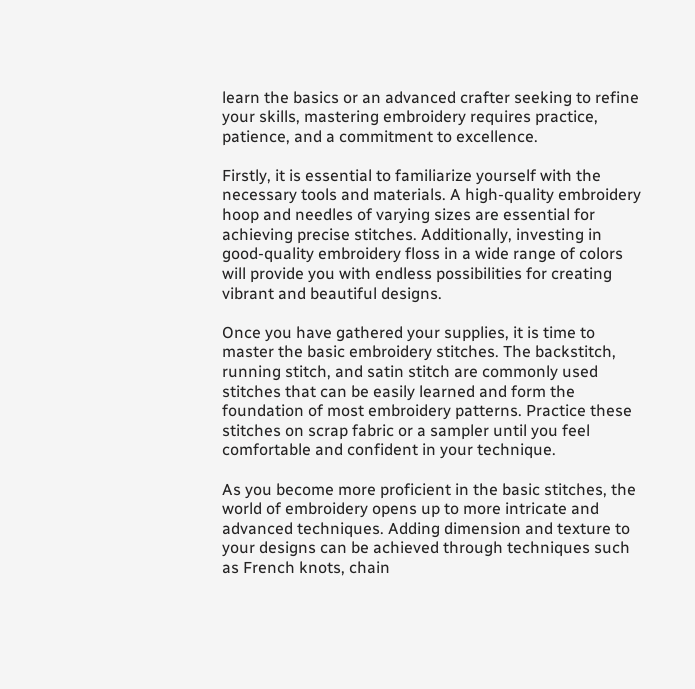learn the basics or an advanced crafter seeking to refine your skills, mastering embroidery requires practice, patience, and a commitment to excellence.

Firstly, it is essential to familiarize yourself with the necessary tools and materials. A high-quality embroidery hoop and needles of varying sizes are essential for achieving precise stitches. Additionally, investing in good-quality embroidery floss in a wide range of colors will provide you with endless possibilities for creating vibrant and beautiful designs.

Once you have gathered your supplies, it is time to master the basic embroidery stitches. The backstitch, running stitch, and satin stitch are commonly used stitches that can be easily learned and form the foundation of most embroidery patterns. Practice these stitches on scrap fabric or a sampler until you feel comfortable and confident in your technique.

As you become more proficient in the basic stitches, the world of embroidery opens up to more intricate and advanced techniques. Adding dimension and texture to your designs can be achieved through techniques such as French knots, chain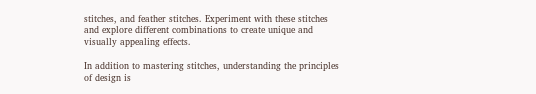stitches, and feather stitches. Experiment with these stitches and explore different combinations to create unique and visually appealing effects.

In addition to mastering stitches, understanding the principles of design is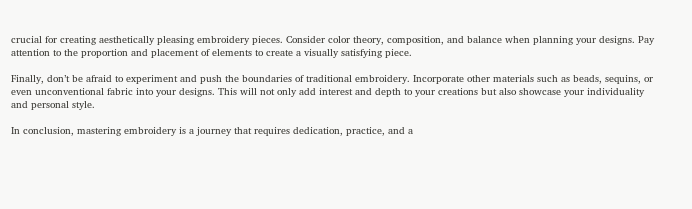crucial for creating aesthetically pleasing embroidery pieces. Consider color theory, composition, and balance when planning your designs. Pay attention to the proportion and placement of elements to create a visually satisfying piece.

Finally, don’t be afraid to experiment and push the boundaries of traditional embroidery. Incorporate other materials such as beads, sequins, or even unconventional fabric into your designs. This will not only add interest and depth to your creations but also showcase your individuality and personal style.

In conclusion, mastering embroidery is a journey that requires dedication, practice, and a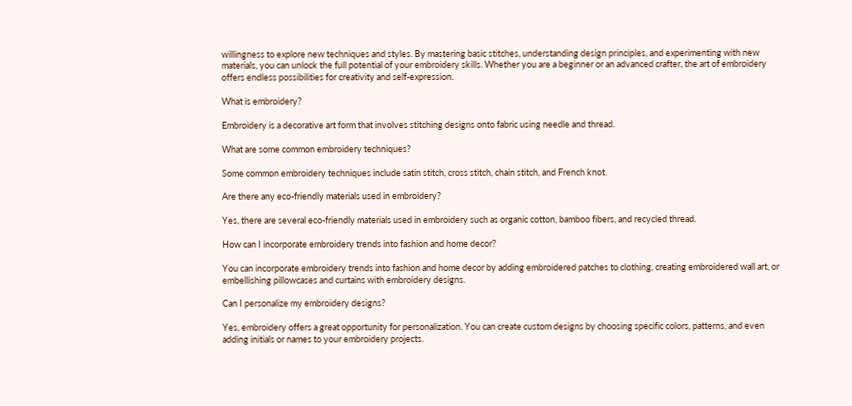willingness to explore new techniques and styles. By mastering basic stitches, understanding design principles, and experimenting with new materials, you can unlock the full potential of your embroidery skills. Whether you are a beginner or an advanced crafter, the art of embroidery offers endless possibilities for creativity and self-expression.

What is embroidery?

Embroidery is a decorative art form that involves stitching designs onto fabric using needle and thread.

What are some common embroidery techniques?

Some common embroidery techniques include satin stitch, cross stitch, chain stitch, and French knot.

Are there any eco-friendly materials used in embroidery?

Yes, there are several eco-friendly materials used in embroidery such as organic cotton, bamboo fibers, and recycled thread.

How can I incorporate embroidery trends into fashion and home decor?

You can incorporate embroidery trends into fashion and home decor by adding embroidered patches to clothing, creating embroidered wall art, or embellishing pillowcases and curtains with embroidery designs.

Can I personalize my embroidery designs?

Yes, embroidery offers a great opportunity for personalization. You can create custom designs by choosing specific colors, patterns, and even adding initials or names to your embroidery projects.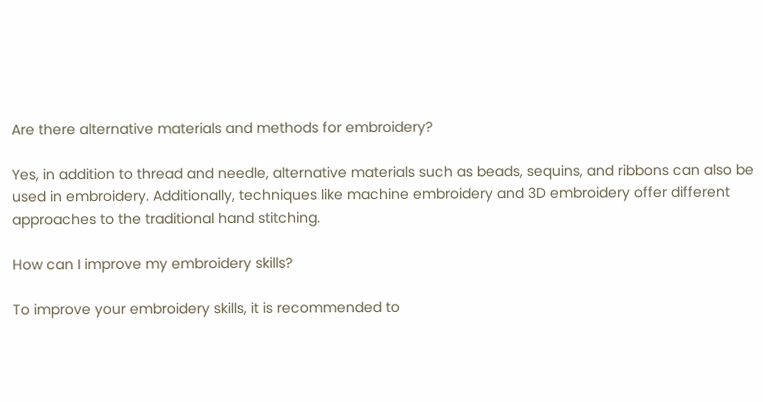Are there alternative materials and methods for embroidery?

Yes, in addition to thread and needle, alternative materials such as beads, sequins, and ribbons can also be used in embroidery. Additionally, techniques like machine embroidery and 3D embroidery offer different approaches to the traditional hand stitching.

How can I improve my embroidery skills?

To improve your embroidery skills, it is recommended to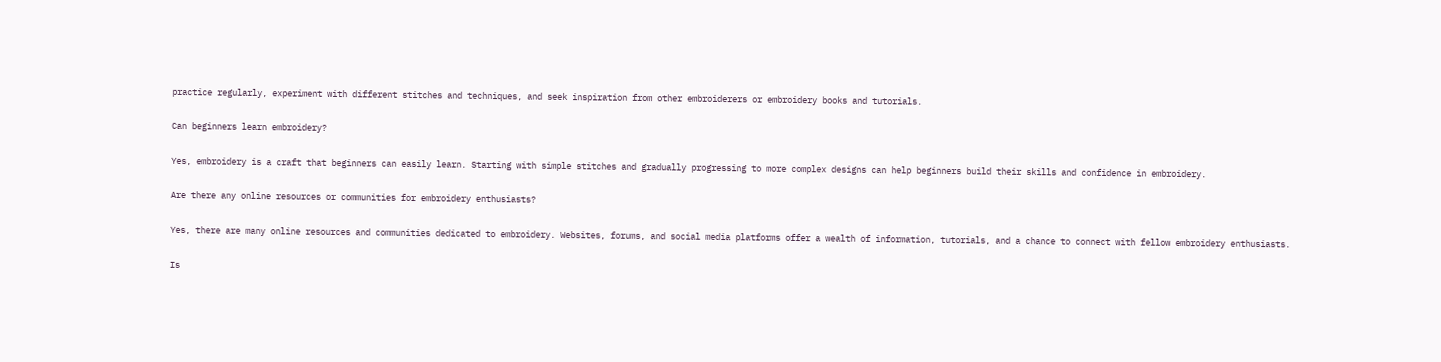practice regularly, experiment with different stitches and techniques, and seek inspiration from other embroiderers or embroidery books and tutorials.

Can beginners learn embroidery?

Yes, embroidery is a craft that beginners can easily learn. Starting with simple stitches and gradually progressing to more complex designs can help beginners build their skills and confidence in embroidery.

Are there any online resources or communities for embroidery enthusiasts?

Yes, there are many online resources and communities dedicated to embroidery. Websites, forums, and social media platforms offer a wealth of information, tutorials, and a chance to connect with fellow embroidery enthusiasts.

Is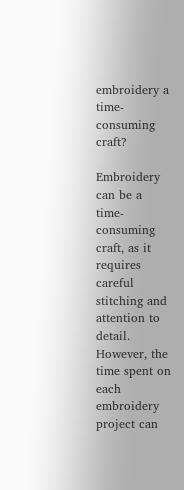embroidery a time-consuming craft?

Embroidery can be a time-consuming craft, as it requires careful stitching and attention to detail. However, the time spent on each embroidery project can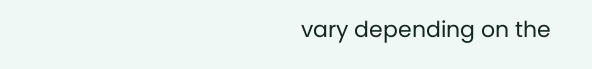vary depending on the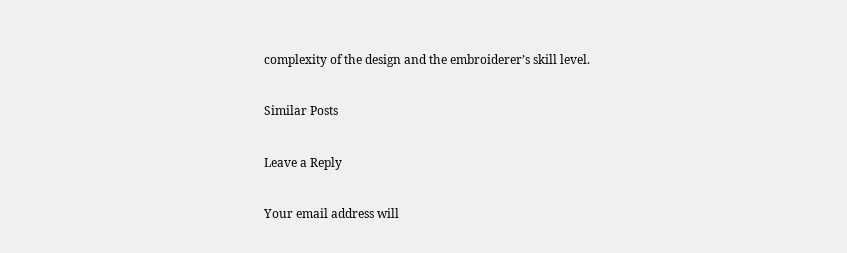complexity of the design and the embroiderer’s skill level.

Similar Posts

Leave a Reply

Your email address will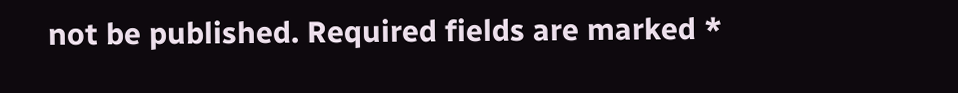not be published. Required fields are marked *